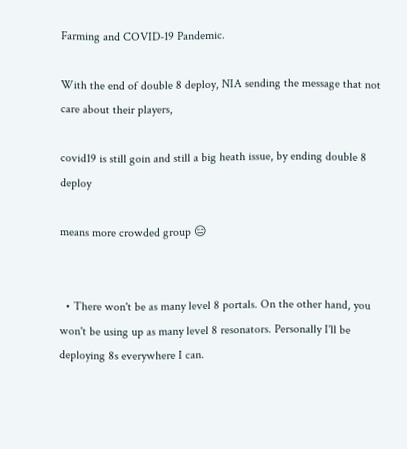Farming and COVID-19 Pandemic.

With the end of double 8 deploy, NIA sending the message that not care about their players,

covid19 is still goin and still a big heath issue, by ending double 8 deploy

means more crowded group 😑


  • There won't be as many level 8 portals. On the other hand, you won't be using up as many level 8 resonators. Personally I'll be deploying 8s everywhere I can.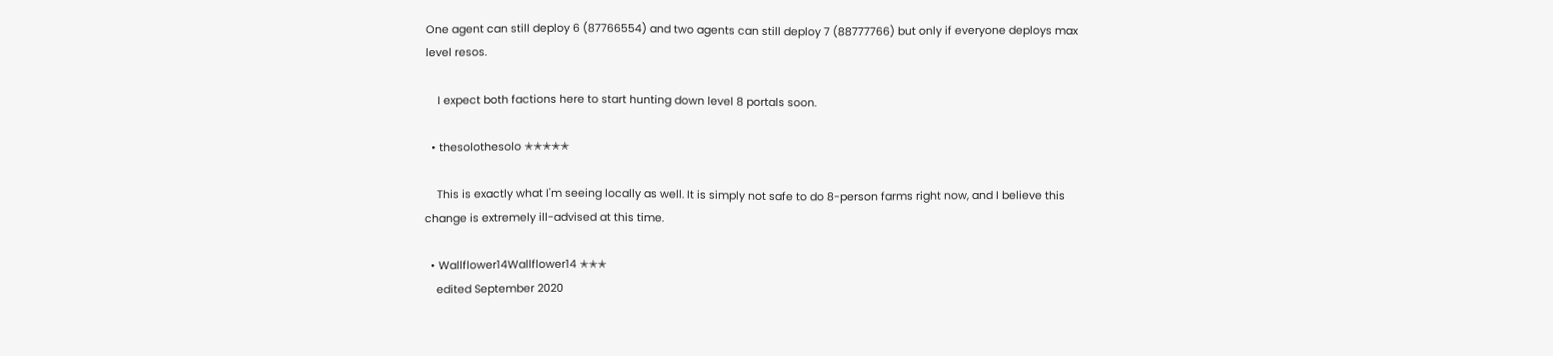One agent can still deploy 6 (87766554) and two agents can still deploy 7 (88777766) but only if everyone deploys max level resos.

    I expect both factions here to start hunting down level 8 portals soon.

  • thesolothesolo ✭✭✭✭✭

    This is exactly what I'm seeing locally as well. It is simply not safe to do 8-person farms right now, and I believe this change is extremely ill-advised at this time.

  • Wallflower14Wallflower14 ✭✭✭
    edited September 2020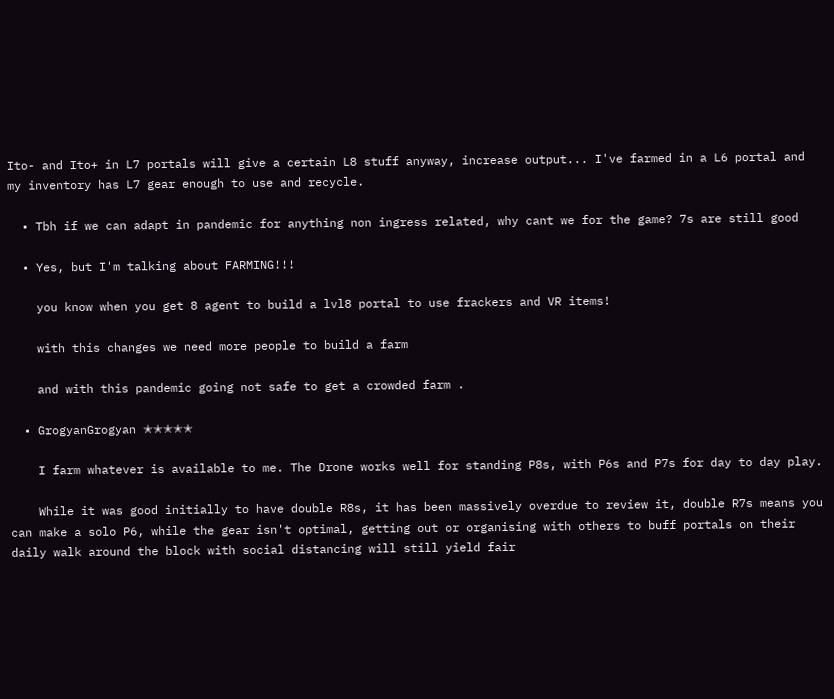Ito- and Ito+ in L7 portals will give a certain L8 stuff anyway, increase output... I've farmed in a L6 portal and my inventory has L7 gear enough to use and recycle.

  • Tbh if we can adapt in pandemic for anything non ingress related, why cant we for the game? 7s are still good

  • Yes, but I'm talking about FARMING!!!

    you know when you get 8 agent to build a lvl8 portal to use frackers and VR items!

    with this changes we need more people to build a farm

    and with this pandemic going not safe to get a crowded farm .

  • GrogyanGrogyan ✭✭✭✭✭

    I farm whatever is available to me. The Drone works well for standing P8s, with P6s and P7s for day to day play.

    While it was good initially to have double R8s, it has been massively overdue to review it, double R7s means you can make a solo P6, while the gear isn't optimal, getting out or organising with others to buff portals on their daily walk around the block with social distancing will still yield fair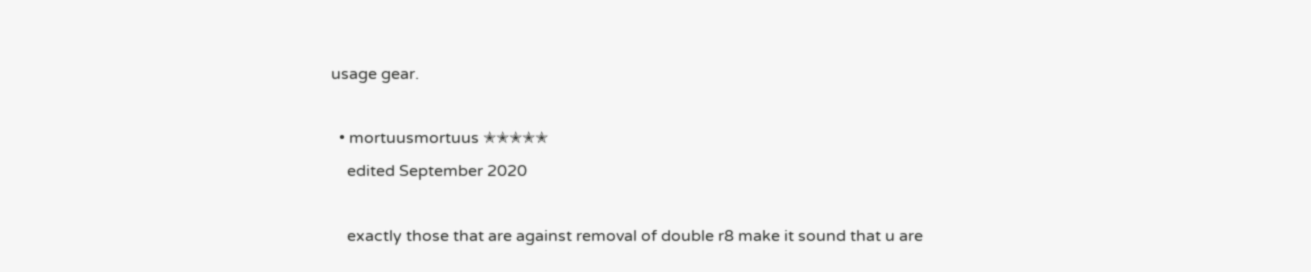usage gear.

  • mortuusmortuus ✭✭✭✭✭
    edited September 2020

    exactly those that are against removal of double r8 make it sound that u are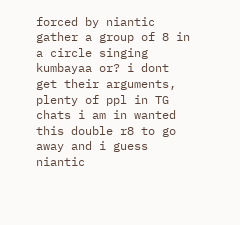forced by niantic gather a group of 8 in a circle singing kumbayaa or? i dont get their arguments, plenty of ppl in TG chats i am in wanted this double r8 to go away and i guess niantic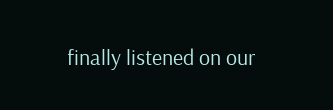finally listened on our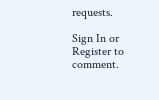requests.

Sign In or Register to comment.